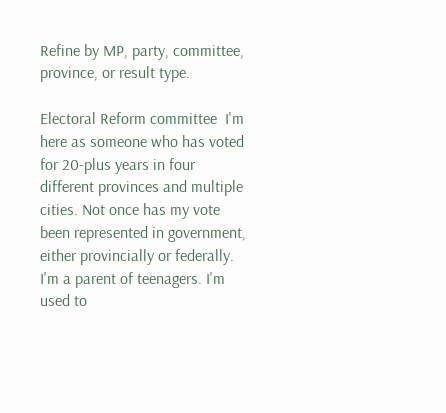Refine by MP, party, committee, province, or result type.

Electoral Reform committee  I'm here as someone who has voted for 20-plus years in four different provinces and multiple cities. Not once has my vote been represented in government, either provincially or federally. I'm a parent of teenagers. I'm used to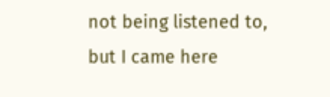not being listened to, but I came here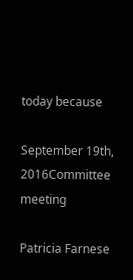today because

September 19th, 2016Committee meeting

Patricia Farnese